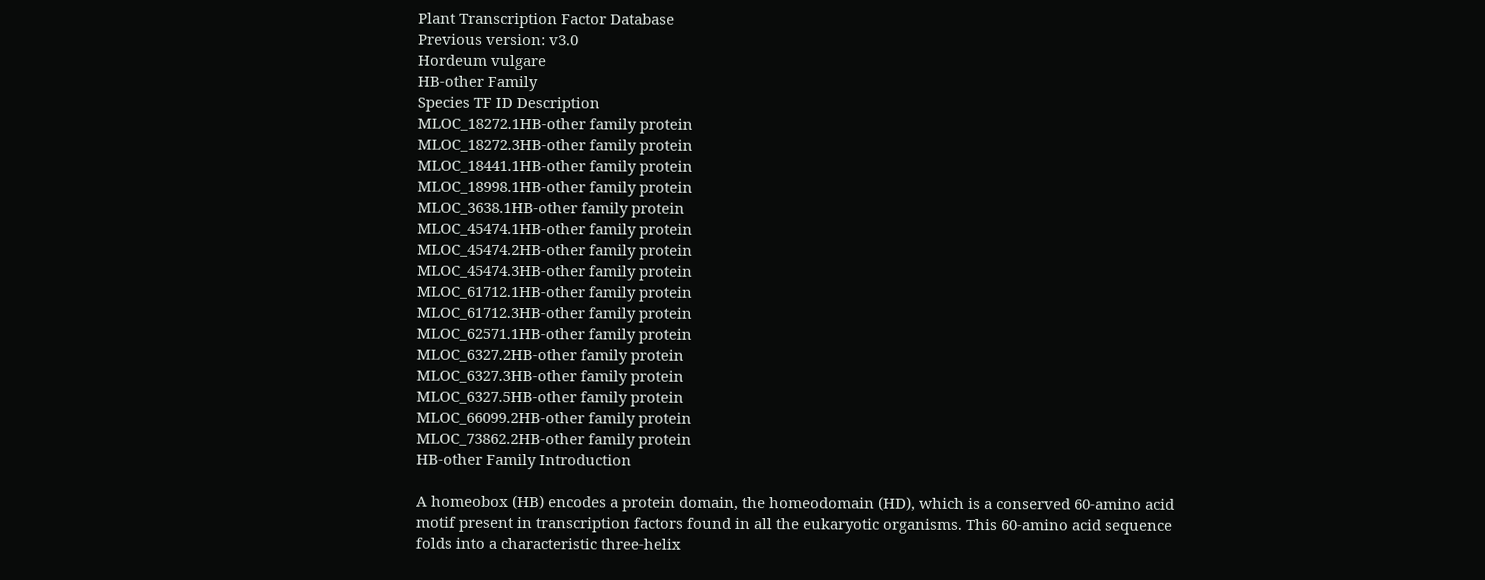Plant Transcription Factor Database
Previous version: v3.0
Hordeum vulgare
HB-other Family
Species TF ID Description
MLOC_18272.1HB-other family protein
MLOC_18272.3HB-other family protein
MLOC_18441.1HB-other family protein
MLOC_18998.1HB-other family protein
MLOC_3638.1HB-other family protein
MLOC_45474.1HB-other family protein
MLOC_45474.2HB-other family protein
MLOC_45474.3HB-other family protein
MLOC_61712.1HB-other family protein
MLOC_61712.3HB-other family protein
MLOC_62571.1HB-other family protein
MLOC_6327.2HB-other family protein
MLOC_6327.3HB-other family protein
MLOC_6327.5HB-other family protein
MLOC_66099.2HB-other family protein
MLOC_73862.2HB-other family protein
HB-other Family Introduction

A homeobox (HB) encodes a protein domain, the homeodomain (HD), which is a conserved 60-amino acid motif present in transcription factors found in all the eukaryotic organisms. This 60-amino acid sequence folds into a characteristic three-helix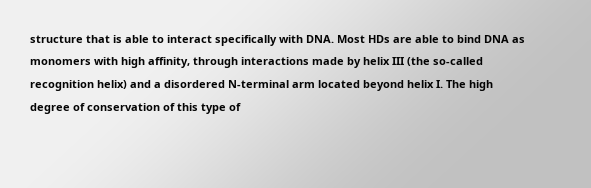structure that is able to interact specifically with DNA. Most HDs are able to bind DNA as monomers with high affinity, through interactions made by helix III (the so-called recognition helix) and a disordered N-terminal arm located beyond helix I. The high degree of conservation of this type of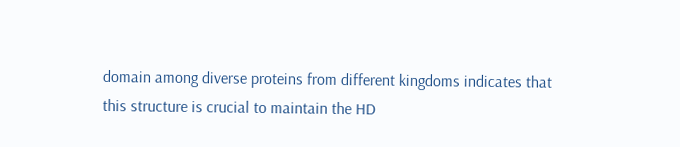domain among diverse proteins from different kingdoms indicates that this structure is crucial to maintain the HD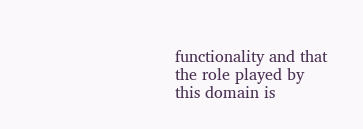functionality and that the role played by this domain is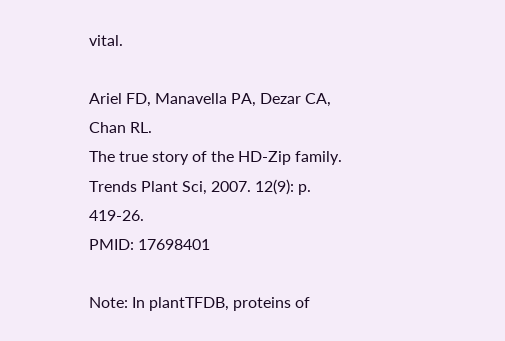vital.

Ariel FD, Manavella PA, Dezar CA, Chan RL.
The true story of the HD-Zip family.
Trends Plant Sci, 2007. 12(9): p. 419-26.
PMID: 17698401

Note: In plantTFDB, proteins of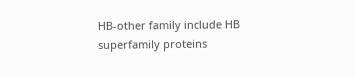HB-other family include HB superfamily proteins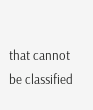that cannot be classified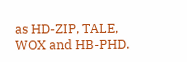as HD-ZIP, TALE, WOX and HB-PHD.